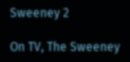Sweeney 2

On TV, The Sweeney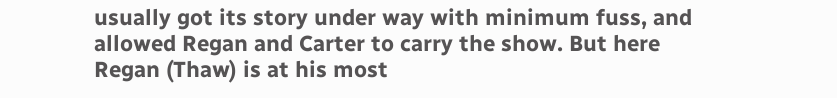usually got its story under way with minimum fuss, and allowed Regan and Carter to carry the show. But here Regan (Thaw) is at his most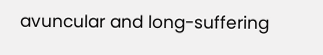avuncular and long-suffering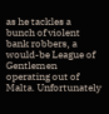as he tackles a bunch of violent bank robbers, a would-be League of Gentlemen operating out of Malta. Unfortunately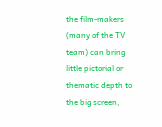the film-makers (many of the TV team) can bring little pictorial or thematic depth to the big screen,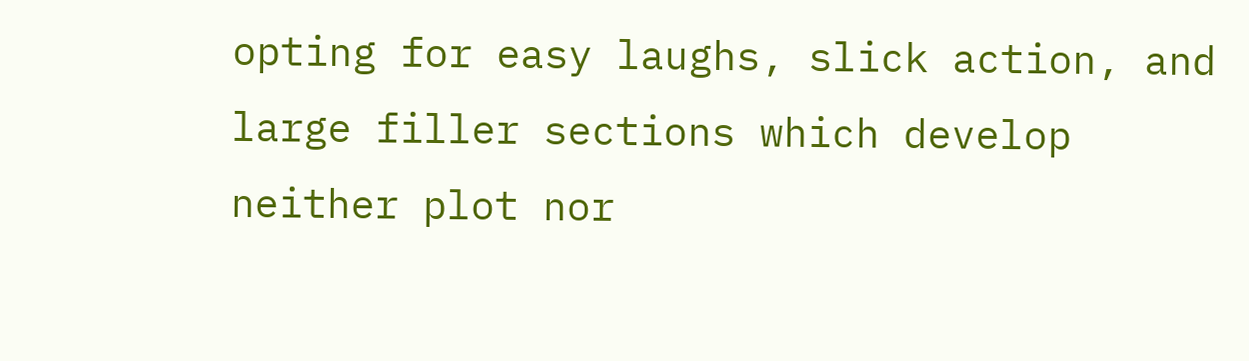opting for easy laughs, slick action, and large filler sections which develop neither plot nor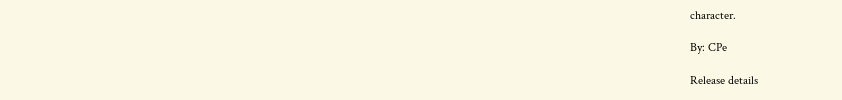character.

By: CPe

Release details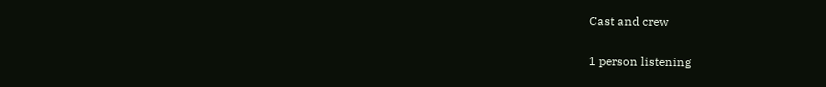Cast and crew

1 person listening